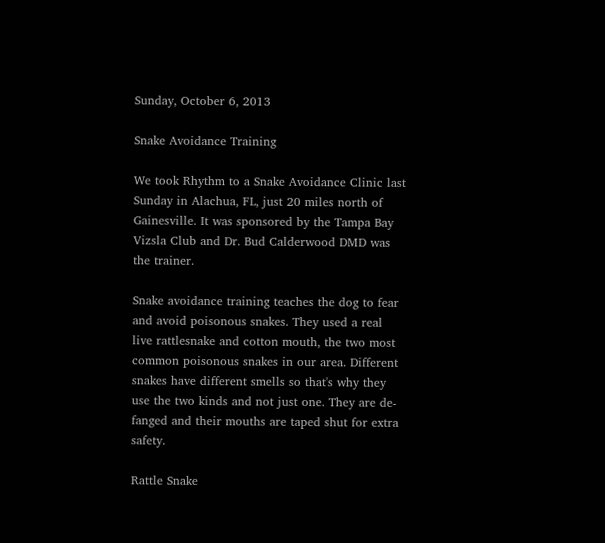Sunday, October 6, 2013

Snake Avoidance Training

We took Rhythm to a Snake Avoidance Clinic last Sunday in Alachua, FL, just 20 miles north of Gainesville. It was sponsored by the Tampa Bay Vizsla Club and Dr. Bud Calderwood DMD was the trainer.

Snake avoidance training teaches the dog to fear and avoid poisonous snakes. They used a real live rattlesnake and cotton mouth, the two most common poisonous snakes in our area. Different snakes have different smells so that's why they use the two kinds and not just one. They are de-fanged and their mouths are taped shut for extra safety.

Rattle Snake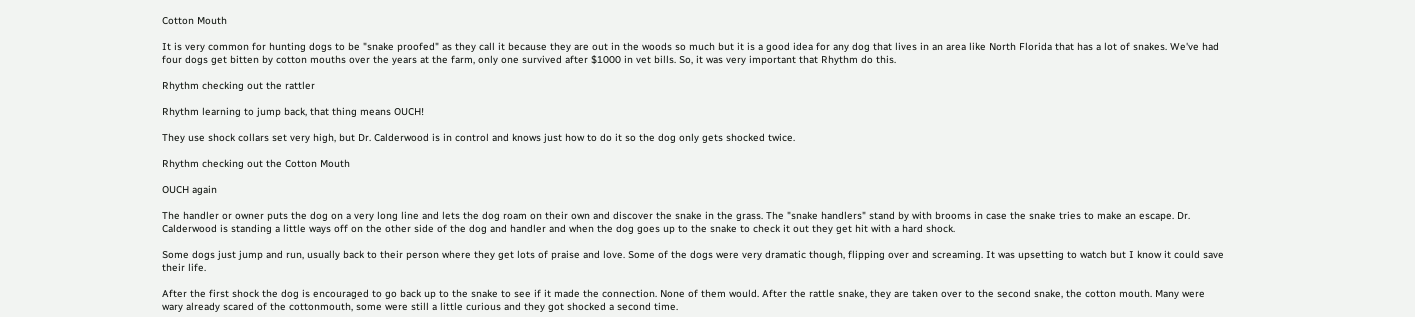Cotton Mouth

It is very common for hunting dogs to be "snake proofed" as they call it because they are out in the woods so much but it is a good idea for any dog that lives in an area like North Florida that has a lot of snakes. We've had four dogs get bitten by cotton mouths over the years at the farm, only one survived after $1000 in vet bills. So, it was very important that Rhythm do this.

Rhythm checking out the rattler

Rhythm learning to jump back, that thing means OUCH!

They use shock collars set very high, but Dr. Calderwood is in control and knows just how to do it so the dog only gets shocked twice.

Rhythm checking out the Cotton Mouth

OUCH again

The handler or owner puts the dog on a very long line and lets the dog roam on their own and discover the snake in the grass. The "snake handlers" stand by with brooms in case the snake tries to make an escape. Dr. Calderwood is standing a little ways off on the other side of the dog and handler and when the dog goes up to the snake to check it out they get hit with a hard shock.

Some dogs just jump and run, usually back to their person where they get lots of praise and love. Some of the dogs were very dramatic though, flipping over and screaming. It was upsetting to watch but I know it could save their life.

After the first shock the dog is encouraged to go back up to the snake to see if it made the connection. None of them would. After the rattle snake, they are taken over to the second snake, the cotton mouth. Many were wary already scared of the cottonmouth, some were still a little curious and they got shocked a second time.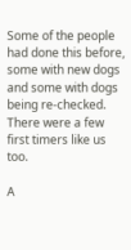Some of the people had done this before, some with new dogs and some with dogs being re-checked. There were a few first timers like us too.

A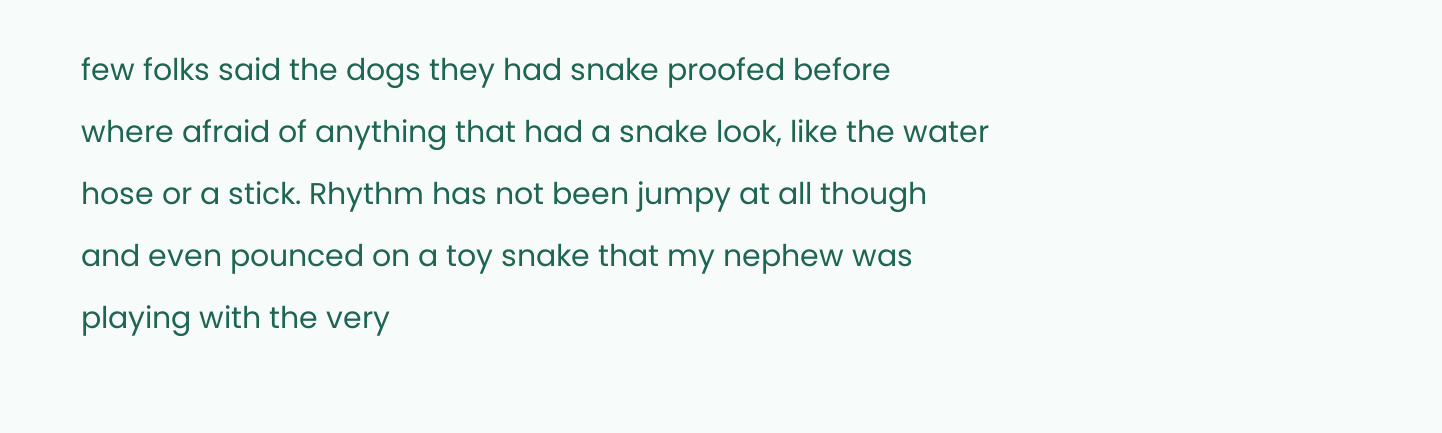few folks said the dogs they had snake proofed before where afraid of anything that had a snake look, like the water hose or a stick. Rhythm has not been jumpy at all though and even pounced on a toy snake that my nephew was playing with the very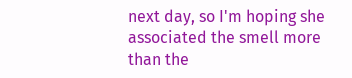next day, so I'm hoping she associated the smell more than the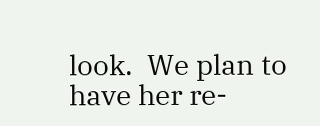look.  We plan to have her re-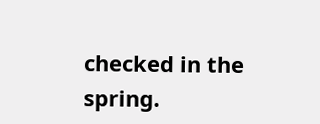checked in the spring.